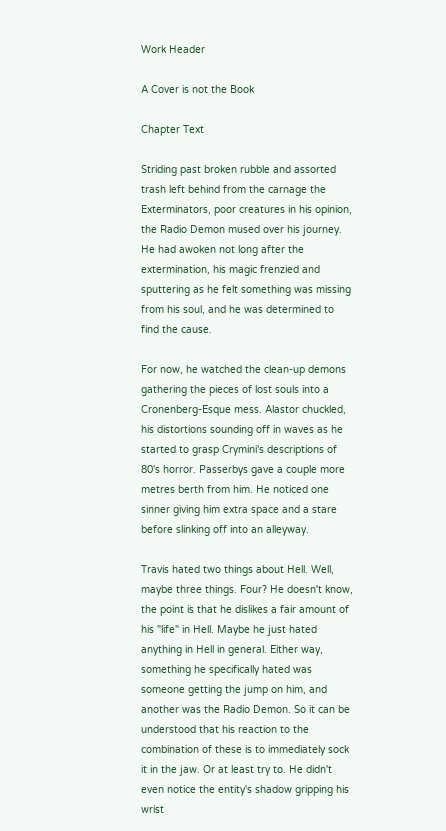Work Header

A Cover is not the Book

Chapter Text

Striding past broken rubble and assorted trash left behind from the carnage the Exterminators, poor creatures in his opinion, the Radio Demon mused over his journey. He had awoken not long after the extermination, his magic frenzied and sputtering as he felt something was missing from his soul, and he was determined to find the cause.

For now, he watched the clean-up demons gathering the pieces of lost souls into a Cronenberg-Esque mess. Alastor chuckled, his distortions sounding off in waves as he started to grasp Crymini's descriptions of 80's horror. Passerbys gave a couple more metres berth from him. He noticed one sinner giving him extra space and a stare before slinking off into an alleyway.

Travis hated two things about Hell. Well, maybe three things. Four? He doesn't know, the point is that he dislikes a fair amount of his "life" in Hell. Maybe he just hated anything in Hell in general. Either way, something he specifically hated was someone getting the jump on him, and another was the Radio Demon. So it can be understood that his reaction to the combination of these is to immediately sock it in the jaw. Or at least try to. He didn't even notice the entity's shadow gripping his wrist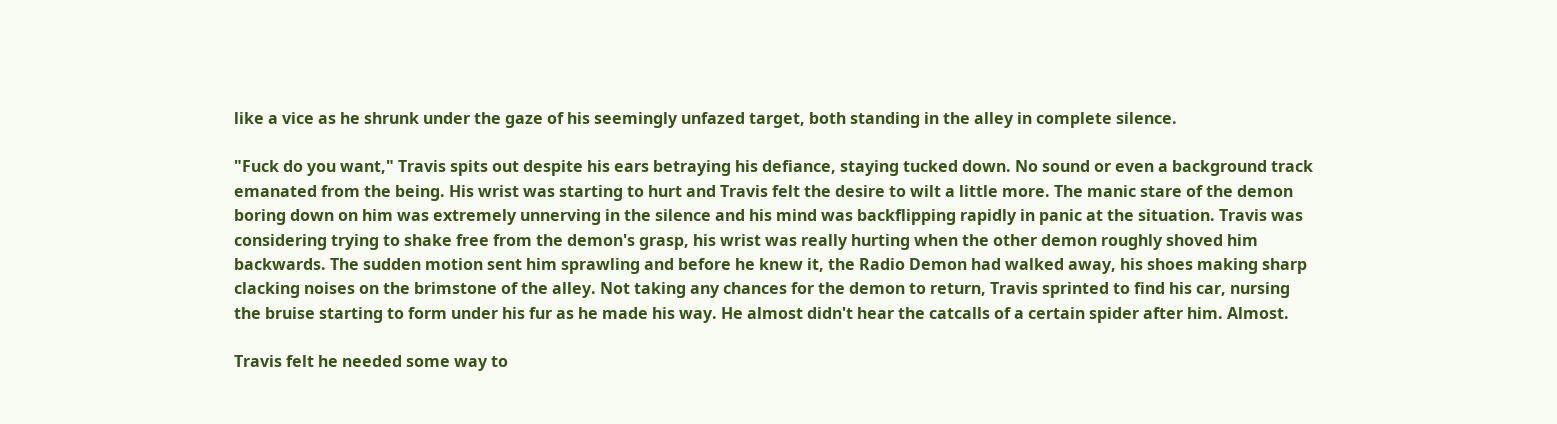like a vice as he shrunk under the gaze of his seemingly unfazed target, both standing in the alley in complete silence.

"Fuck do you want," Travis spits out despite his ears betraying his defiance, staying tucked down. No sound or even a background track emanated from the being. His wrist was starting to hurt and Travis felt the desire to wilt a little more. The manic stare of the demon boring down on him was extremely unnerving in the silence and his mind was backflipping rapidly in panic at the situation. Travis was considering trying to shake free from the demon's grasp, his wrist was really hurting when the other demon roughly shoved him backwards. The sudden motion sent him sprawling and before he knew it, the Radio Demon had walked away, his shoes making sharp clacking noises on the brimstone of the alley. Not taking any chances for the demon to return, Travis sprinted to find his car, nursing the bruise starting to form under his fur as he made his way. He almost didn't hear the catcalls of a certain spider after him. Almost.

Travis felt he needed some way to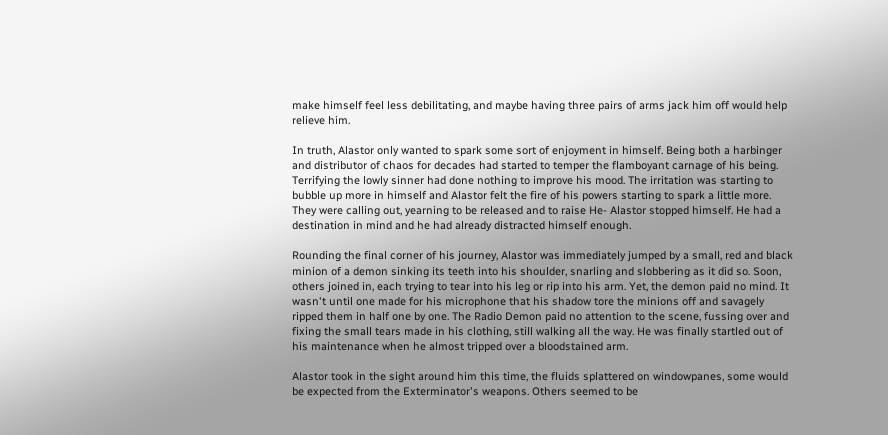make himself feel less debilitating, and maybe having three pairs of arms jack him off would help relieve him.

In truth, Alastor only wanted to spark some sort of enjoyment in himself. Being both a harbinger and distributor of chaos for decades had started to temper the flamboyant carnage of his being. Terrifying the lowly sinner had done nothing to improve his mood. The irritation was starting to bubble up more in himself and Alastor felt the fire of his powers starting to spark a little more. They were calling out, yearning to be released and to raise He- Alastor stopped himself. He had a destination in mind and he had already distracted himself enough.

Rounding the final corner of his journey, Alastor was immediately jumped by a small, red and black minion of a demon sinking its teeth into his shoulder, snarling and slobbering as it did so. Soon, others joined in, each trying to tear into his leg or rip into his arm. Yet, the demon paid no mind. It wasn't until one made for his microphone that his shadow tore the minions off and savagely ripped them in half one by one. The Radio Demon paid no attention to the scene, fussing over and fixing the small tears made in his clothing, still walking all the way. He was finally startled out of his maintenance when he almost tripped over a bloodstained arm.

Alastor took in the sight around him this time, the fluids splattered on windowpanes, some would be expected from the Exterminator's weapons. Others seemed to be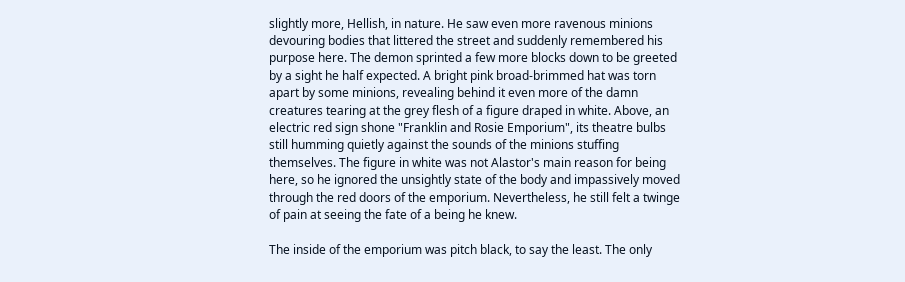slightly more, Hellish, in nature. He saw even more ravenous minions devouring bodies that littered the street and suddenly remembered his purpose here. The demon sprinted a few more blocks down to be greeted by a sight he half expected. A bright pink broad-brimmed hat was torn apart by some minions, revealing behind it even more of the damn creatures tearing at the grey flesh of a figure draped in white. Above, an electric red sign shone "Franklin and Rosie Emporium", its theatre bulbs still humming quietly against the sounds of the minions stuffing themselves. The figure in white was not Alastor's main reason for being here, so he ignored the unsightly state of the body and impassively moved through the red doors of the emporium. Nevertheless, he still felt a twinge of pain at seeing the fate of a being he knew.

The inside of the emporium was pitch black, to say the least. The only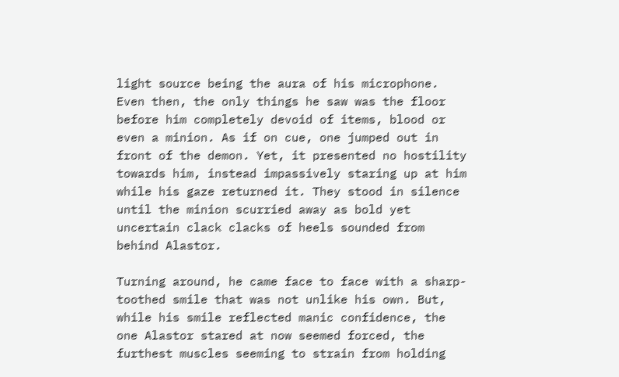light source being the aura of his microphone. Even then, the only things he saw was the floor before him completely devoid of items, blood or even a minion. As if on cue, one jumped out in front of the demon. Yet, it presented no hostility towards him, instead impassively staring up at him while his gaze returned it. They stood in silence until the minion scurried away as bold yet uncertain clack clacks of heels sounded from behind Alastor.

Turning around, he came face to face with a sharp-toothed smile that was not unlike his own. But, while his smile reflected manic confidence, the one Alastor stared at now seemed forced, the furthest muscles seeming to strain from holding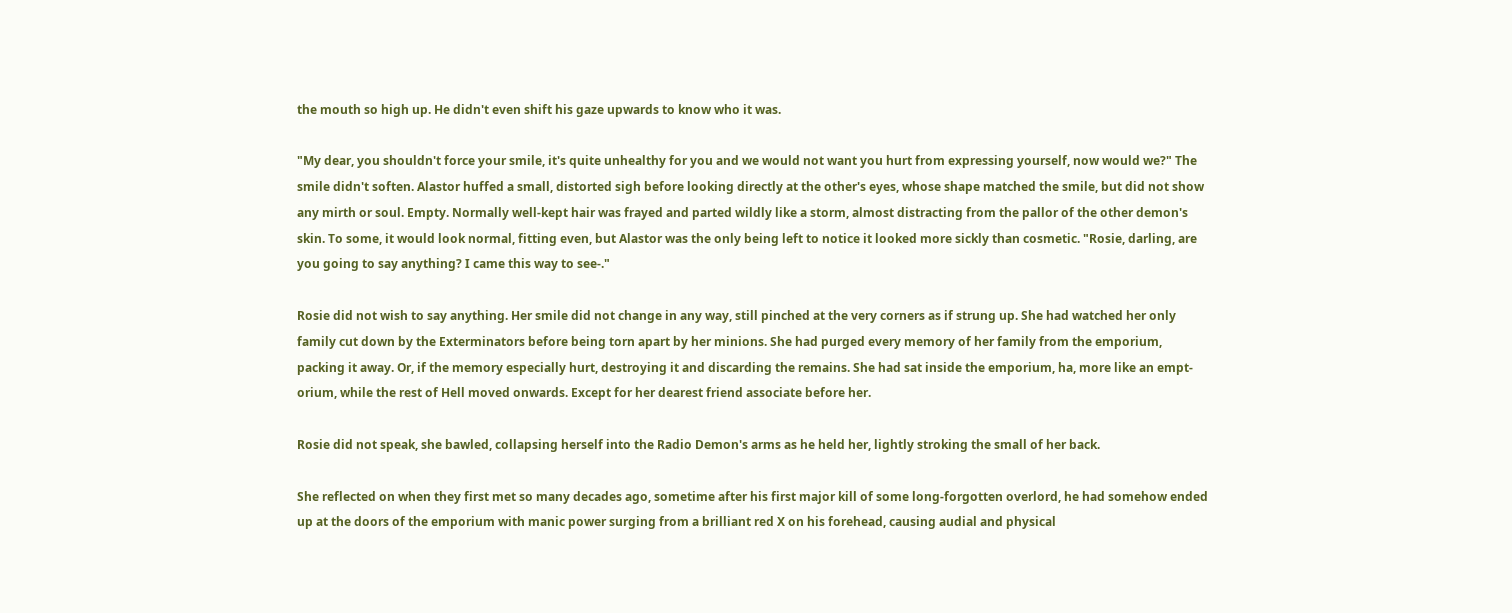the mouth so high up. He didn't even shift his gaze upwards to know who it was.

"My dear, you shouldn't force your smile, it's quite unhealthy for you and we would not want you hurt from expressing yourself, now would we?" The smile didn't soften. Alastor huffed a small, distorted sigh before looking directly at the other's eyes, whose shape matched the smile, but did not show any mirth or soul. Empty. Normally well-kept hair was frayed and parted wildly like a storm, almost distracting from the pallor of the other demon's skin. To some, it would look normal, fitting even, but Alastor was the only being left to notice it looked more sickly than cosmetic. "Rosie, darling, are you going to say anything? I came this way to see-."

Rosie did not wish to say anything. Her smile did not change in any way, still pinched at the very corners as if strung up. She had watched her only family cut down by the Exterminators before being torn apart by her minions. She had purged every memory of her family from the emporium, packing it away. Or, if the memory especially hurt, destroying it and discarding the remains. She had sat inside the emporium, ha, more like an empt-orium, while the rest of Hell moved onwards. Except for her dearest friend associate before her.

Rosie did not speak, she bawled, collapsing herself into the Radio Demon's arms as he held her, lightly stroking the small of her back.

She reflected on when they first met so many decades ago, sometime after his first major kill of some long-forgotten overlord, he had somehow ended up at the doors of the emporium with manic power surging from a brilliant red X on his forehead, causing audial and physical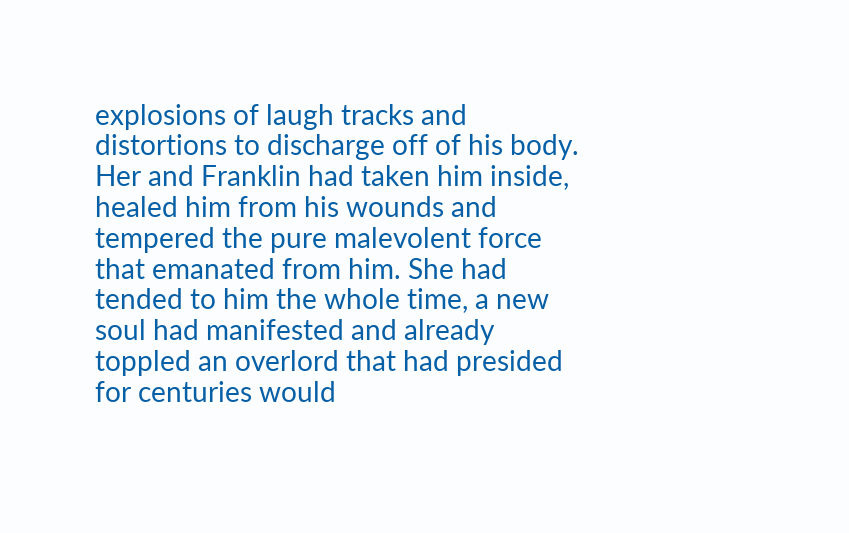explosions of laugh tracks and distortions to discharge off of his body. Her and Franklin had taken him inside, healed him from his wounds and tempered the pure malevolent force that emanated from him. She had tended to him the whole time, a new soul had manifested and already toppled an overlord that had presided for centuries would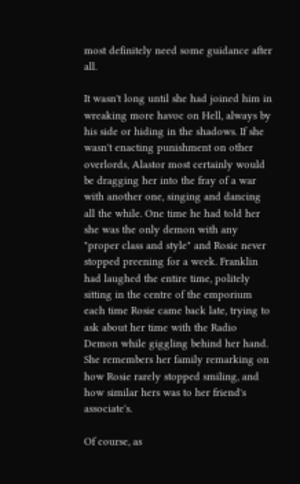most definitely need some guidance after all.

It wasn't long until she had joined him in wreaking more havoc on Hell, always by his side or hiding in the shadows. If she wasn't enacting punishment on other overlords, Alastor most certainly would be dragging her into the fray of a war with another one, singing and dancing all the while. One time he had told her she was the only demon with any "proper class and style" and Rosie never stopped preening for a week. Franklin had laughed the entire time, politely sitting in the centre of the emporium each time Rosie came back late, trying to ask about her time with the Radio Demon while giggling behind her hand. She remembers her family remarking on how Rosie rarely stopped smiling, and how similar hers was to her friend's associate's.

Of course, as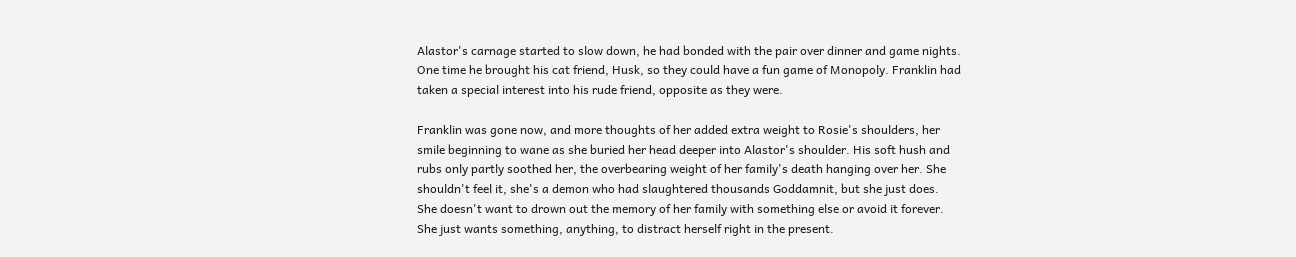Alastor's carnage started to slow down, he had bonded with the pair over dinner and game nights. One time he brought his cat friend, Husk, so they could have a fun game of Monopoly. Franklin had taken a special interest into his rude friend, opposite as they were.

Franklin was gone now, and more thoughts of her added extra weight to Rosie's shoulders, her smile beginning to wane as she buried her head deeper into Alastor's shoulder. His soft hush and rubs only partly soothed her, the overbearing weight of her family's death hanging over her. She shouldn't feel it, she's a demon who had slaughtered thousands Goddamnit, but she just does. She doesn't want to drown out the memory of her family with something else or avoid it forever. She just wants something, anything, to distract herself right in the present.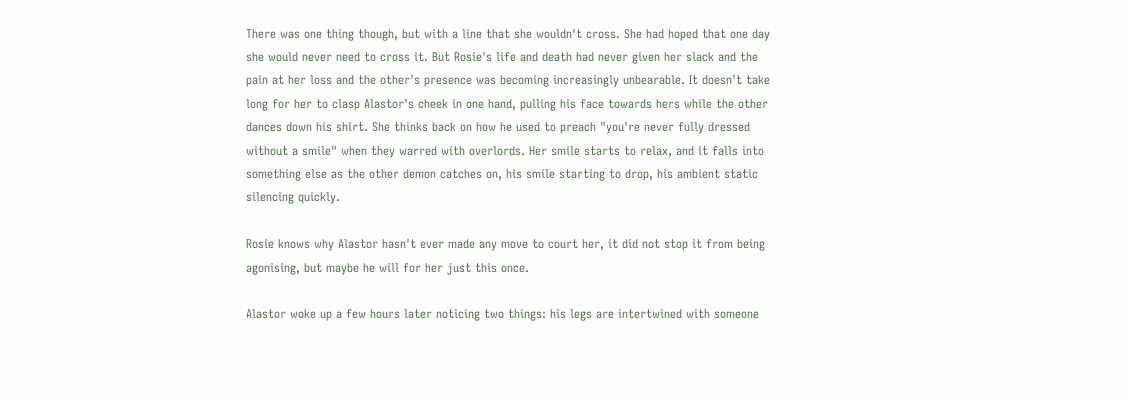There was one thing though, but with a line that she wouldn't cross. She had hoped that one day she would never need to cross it. But Rosie's life and death had never given her slack and the pain at her loss and the other's presence was becoming increasingly unbearable. It doesn't take long for her to clasp Alastor's cheek in one hand, pulling his face towards hers while the other dances down his shirt. She thinks back on how he used to preach "you're never fully dressed without a smile" when they warred with overlords. Her smile starts to relax, and it falls into something else as the other demon catches on, his smile starting to drop, his ambient static silencing quickly.

Rosie knows why Alastor hasn't ever made any move to court her, it did not stop it from being agonising, but maybe he will for her just this once.

Alastor woke up a few hours later noticing two things: his legs are intertwined with someone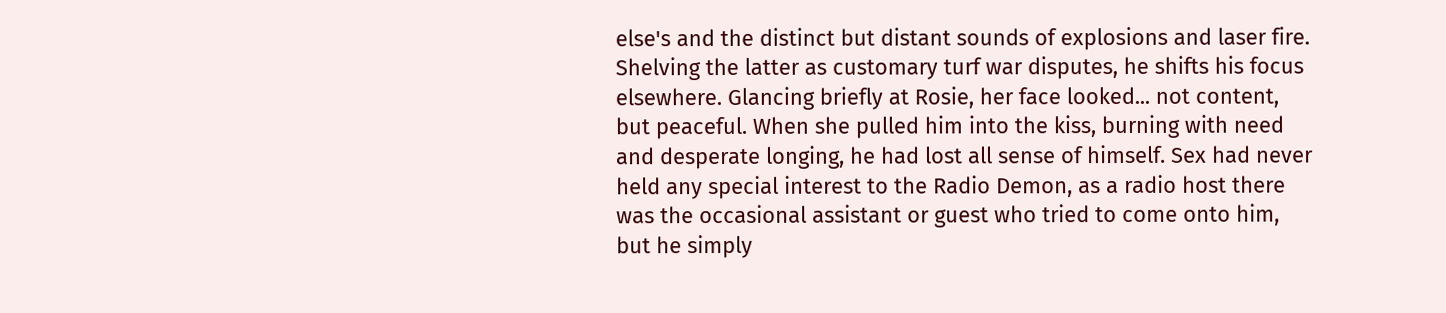else's and the distinct but distant sounds of explosions and laser fire. Shelving the latter as customary turf war disputes, he shifts his focus elsewhere. Glancing briefly at Rosie, her face looked... not content, but peaceful. When she pulled him into the kiss, burning with need and desperate longing, he had lost all sense of himself. Sex had never held any special interest to the Radio Demon, as a radio host there was the occasional assistant or guest who tried to come onto him, but he simply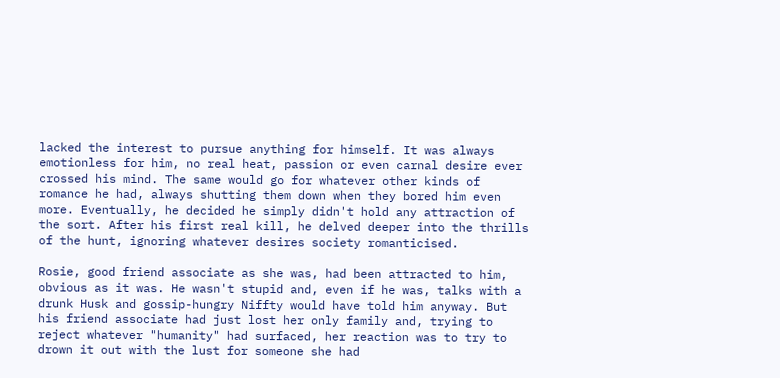lacked the interest to pursue anything for himself. It was always emotionless for him, no real heat, passion or even carnal desire ever crossed his mind. The same would go for whatever other kinds of romance he had, always shutting them down when they bored him even more. Eventually, he decided he simply didn't hold any attraction of the sort. After his first real kill, he delved deeper into the thrills of the hunt, ignoring whatever desires society romanticised.

Rosie, good friend associate as she was, had been attracted to him, obvious as it was. He wasn't stupid and, even if he was, talks with a drunk Husk and gossip-hungry Niffty would have told him anyway. But his friend associate had just lost her only family and, trying to reject whatever "humanity" had surfaced, her reaction was to try to drown it out with the lust for someone she had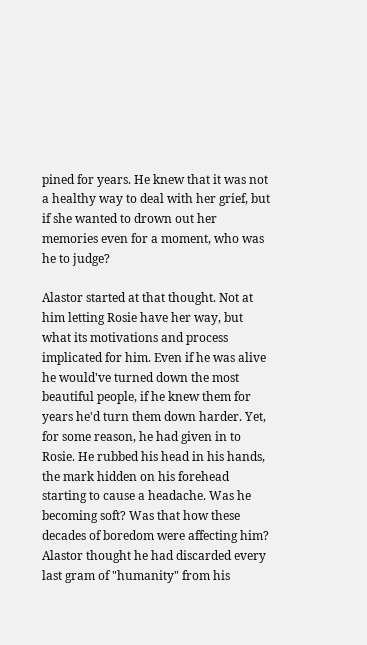pined for years. He knew that it was not a healthy way to deal with her grief, but if she wanted to drown out her memories even for a moment, who was he to judge?

Alastor started at that thought. Not at him letting Rosie have her way, but what its motivations and process implicated for him. Even if he was alive he would've turned down the most beautiful people, if he knew them for years he'd turn them down harder. Yet, for some reason, he had given in to Rosie. He rubbed his head in his hands, the mark hidden on his forehead starting to cause a headache. Was he becoming soft? Was that how these decades of boredom were affecting him? Alastor thought he had discarded every last gram of "humanity" from his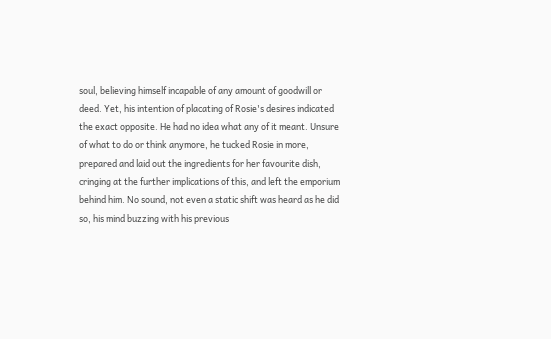soul, believing himself incapable of any amount of goodwill or deed. Yet, his intention of placating of Rosie's desires indicated the exact opposite. He had no idea what any of it meant. Unsure of what to do or think anymore, he tucked Rosie in more, prepared and laid out the ingredients for her favourite dish, cringing at the further implications of this, and left the emporium behind him. No sound, not even a static shift was heard as he did so, his mind buzzing with his previous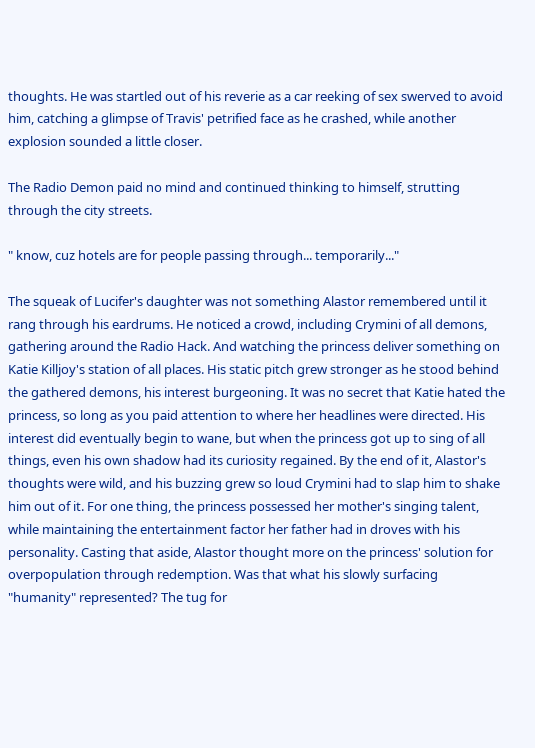thoughts. He was startled out of his reverie as a car reeking of sex swerved to avoid him, catching a glimpse of Travis' petrified face as he crashed, while another explosion sounded a little closer.

The Radio Demon paid no mind and continued thinking to himself, strutting through the city streets.

" know, cuz hotels are for people passing through... temporarily..."

The squeak of Lucifer's daughter was not something Alastor remembered until it rang through his eardrums. He noticed a crowd, including Crymini of all demons, gathering around the Radio Hack. And watching the princess deliver something on Katie Killjoy's station of all places. His static pitch grew stronger as he stood behind the gathered demons, his interest burgeoning. It was no secret that Katie hated the princess, so long as you paid attention to where her headlines were directed. His interest did eventually begin to wane, but when the princess got up to sing of all things, even his own shadow had its curiosity regained. By the end of it, Alastor's thoughts were wild, and his buzzing grew so loud Crymini had to slap him to shake him out of it. For one thing, the princess possessed her mother's singing talent, while maintaining the entertainment factor her father had in droves with his personality. Casting that aside, Alastor thought more on the princess' solution for overpopulation through redemption. Was that what his slowly surfacing "humanity" represented? The tug for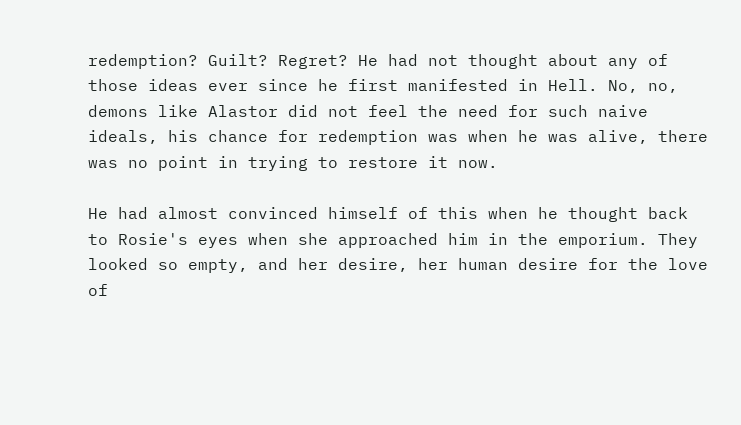redemption? Guilt? Regret? He had not thought about any of those ideas ever since he first manifested in Hell. No, no, demons like Alastor did not feel the need for such naive ideals, his chance for redemption was when he was alive, there was no point in trying to restore it now.

He had almost convinced himself of this when he thought back to Rosie's eyes when she approached him in the emporium. They looked so empty, and her desire, her human desire for the love of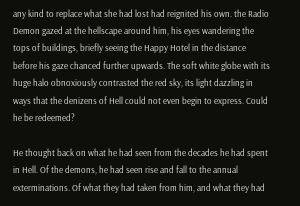any kind to replace what she had lost had reignited his own. the Radio Demon gazed at the hellscape around him, his eyes wandering the tops of buildings, briefly seeing the Happy Hotel in the distance before his gaze chanced further upwards. The soft white globe with its huge halo obnoxiously contrasted the red sky, its light dazzling in ways that the denizens of Hell could not even begin to express. Could he be redeemed?

He thought back on what he had seen from the decades he had spent in Hell. Of the demons, he had seen rise and fall to the annual exterminations. Of what they had taken from him, and what they had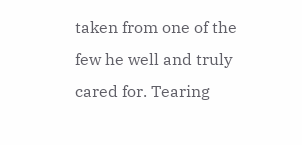taken from one of the few he well and truly cared for. Tearing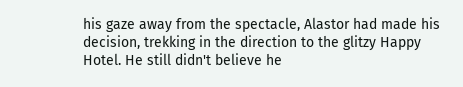his gaze away from the spectacle, Alastor had made his decision, trekking in the direction to the glitzy Happy Hotel. He still didn't believe he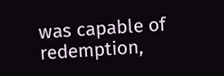was capable of redemption,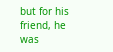but for his friend, he was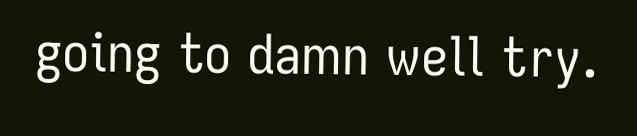going to damn well try.